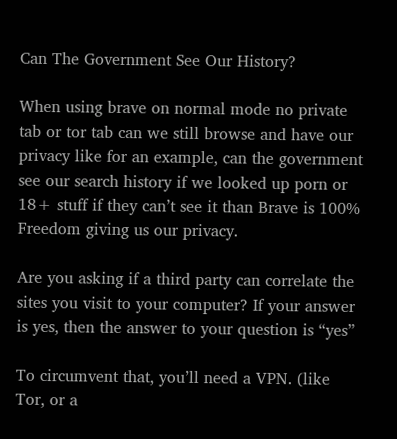Can The Government See Our History?

When using brave on normal mode no private tab or tor tab can we still browse and have our privacy like for an example, can the government see our search history if we looked up porn or 18+ stuff if they can’t see it than Brave is 100% Freedom giving us our privacy.

Are you asking if a third party can correlate the sites you visit to your computer? If your answer is yes, then the answer to your question is “yes”

To circumvent that, you’ll need a VPN. (like Tor, or a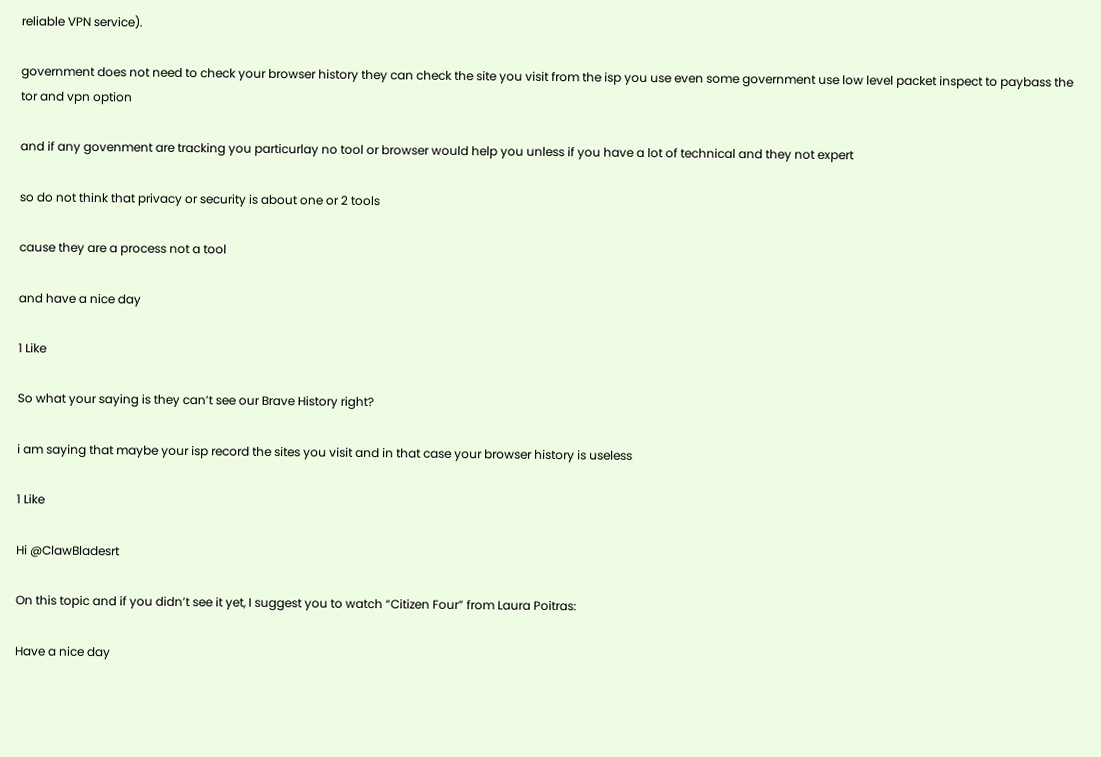reliable VPN service).

government does not need to check your browser history they can check the site you visit from the isp you use even some government use low level packet inspect to paybass the tor and vpn option

and if any govenment are tracking you particurlay no tool or browser would help you unless if you have a lot of technical and they not expert

so do not think that privacy or security is about one or 2 tools

cause they are a process not a tool

and have a nice day

1 Like

So what your saying is they can’t see our Brave History right?

i am saying that maybe your isp record the sites you visit and in that case your browser history is useless

1 Like

Hi @ClawBladesrt

On this topic and if you didn’t see it yet, I suggest you to watch “Citizen Four” from Laura Poitras:

Have a nice day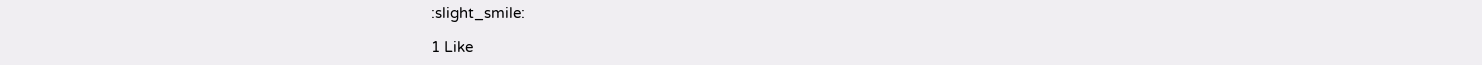:slight_smile:

1 Like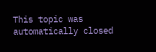This topic was automatically closed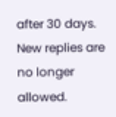after 30 days. New replies are no longer allowed.